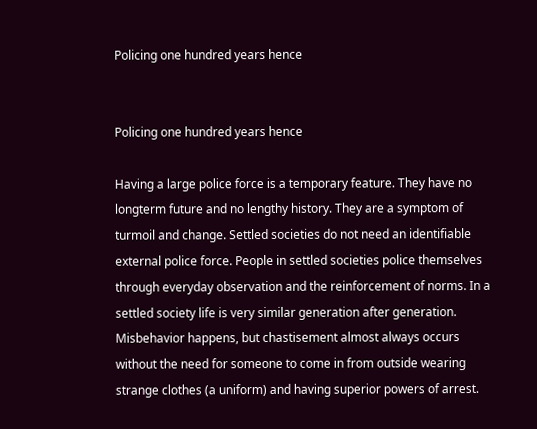Policing one hundred years hence


Policing one hundred years hence

Having a large police force is a temporary feature. They have no longterm future and no lengthy history. They are a symptom of turmoil and change. Settled societies do not need an identifiable external police force. People in settled societies police themselves through everyday observation and the reinforcement of norms. In a settled society life is very similar generation after generation. Misbehavior happens, but chastisement almost always occurs without the need for someone to come in from outside wearing strange clothes (a uniform) and having superior powers of arrest.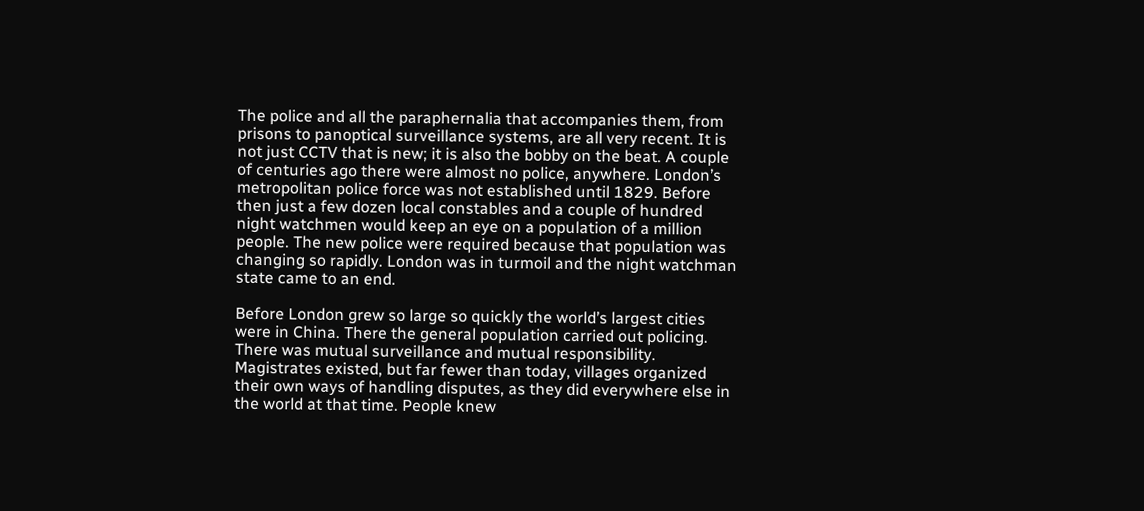The police and all the paraphernalia that accompanies them, from prisons to panoptical surveillance systems, are all very recent. It is not just CCTV that is new; it is also the bobby on the beat. A couple of centuries ago there were almost no police, anywhere. London’s metropolitan police force was not established until 1829. Before then just a few dozen local constables and a couple of hundred night watchmen would keep an eye on a population of a million people. The new police were required because that population was changing so rapidly. London was in turmoil and the night watchman state came to an end.

Before London grew so large so quickly the world’s largest cities were in China. There the general population carried out policing. There was mutual surveillance and mutual responsibility. Magistrates existed, but far fewer than today, villages organized their own ways of handling disputes, as they did everywhere else in the world at that time. People knew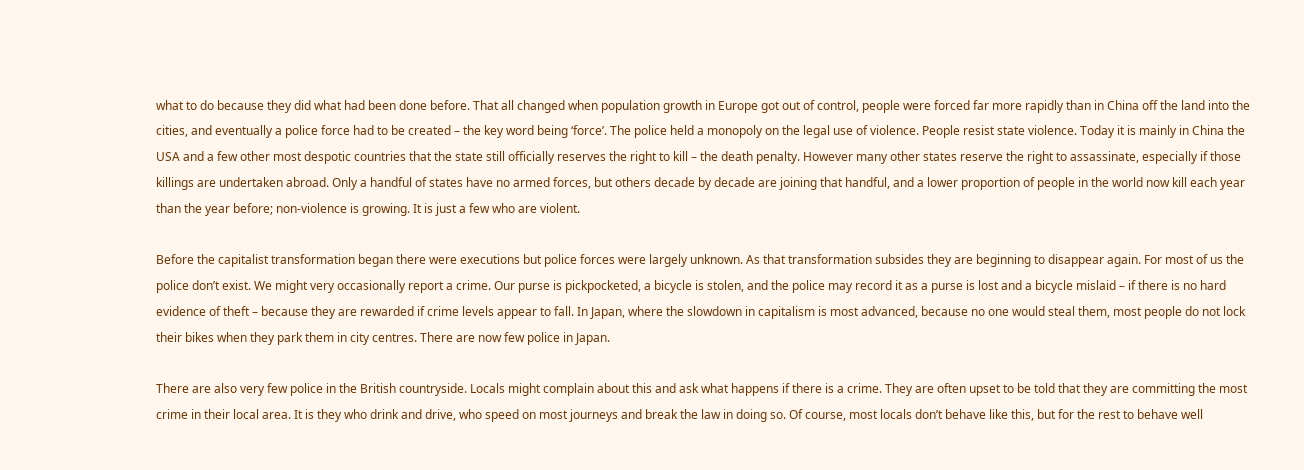what to do because they did what had been done before. That all changed when population growth in Europe got out of control, people were forced far more rapidly than in China off the land into the cities, and eventually a police force had to be created – the key word being ‘force’. The police held a monopoly on the legal use of violence. People resist state violence. Today it is mainly in China the USA and a few other most despotic countries that the state still officially reserves the right to kill – the death penalty. However many other states reserve the right to assassinate, especially if those killings are undertaken abroad. Only a handful of states have no armed forces, but others decade by decade are joining that handful, and a lower proportion of people in the world now kill each year than the year before; non-violence is growing. It is just a few who are violent.

Before the capitalist transformation began there were executions but police forces were largely unknown. As that transformation subsides they are beginning to disappear again. For most of us the police don’t exist. We might very occasionally report a crime. Our purse is pickpocketed, a bicycle is stolen, and the police may record it as a purse is lost and a bicycle mislaid – if there is no hard evidence of theft – because they are rewarded if crime levels appear to fall. In Japan, where the slowdown in capitalism is most advanced, because no one would steal them, most people do not lock their bikes when they park them in city centres. There are now few police in Japan.

There are also very few police in the British countryside. Locals might complain about this and ask what happens if there is a crime. They are often upset to be told that they are committing the most crime in their local area. It is they who drink and drive, who speed on most journeys and break the law in doing so. Of course, most locals don’t behave like this, but for the rest to behave well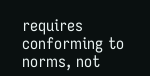requires conforming to norms, not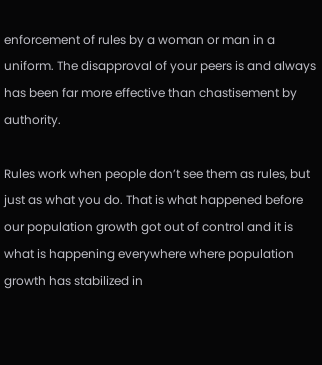enforcement of rules by a woman or man in a uniform. The disapproval of your peers is and always has been far more effective than chastisement by authority.

Rules work when people don’t see them as rules, but just as what you do. That is what happened before our population growth got out of control and it is what is happening everywhere where population growth has stabilized in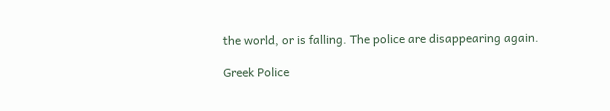the world, or is falling. The police are disappearing again.

Greek Police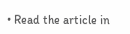• Read the article in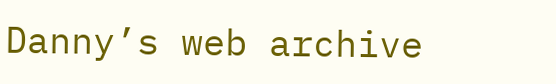Danny’s web archive